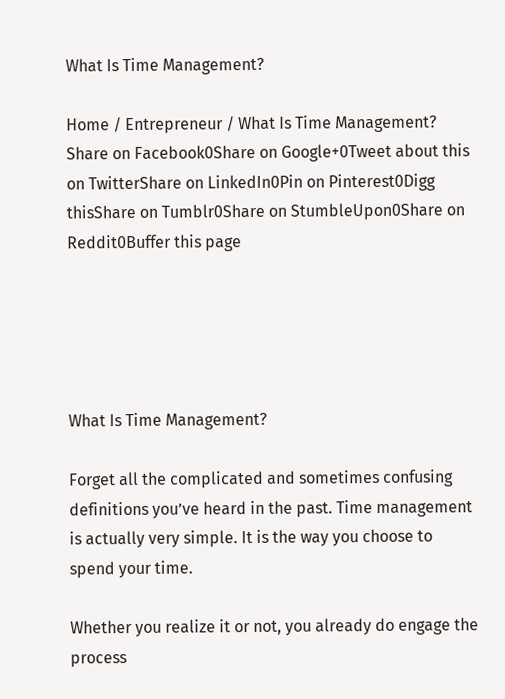What Is Time Management?

Home / Entrepreneur / What Is Time Management?
Share on Facebook0Share on Google+0Tweet about this on TwitterShare on LinkedIn0Pin on Pinterest0Digg thisShare on Tumblr0Share on StumbleUpon0Share on Reddit0Buffer this page





What Is Time Management?

Forget all the complicated and sometimes confusing definitions you’ve heard in the past. Time management is actually very simple. It is the way you choose to spend your time.

Whether you realize it or not, you already do engage the process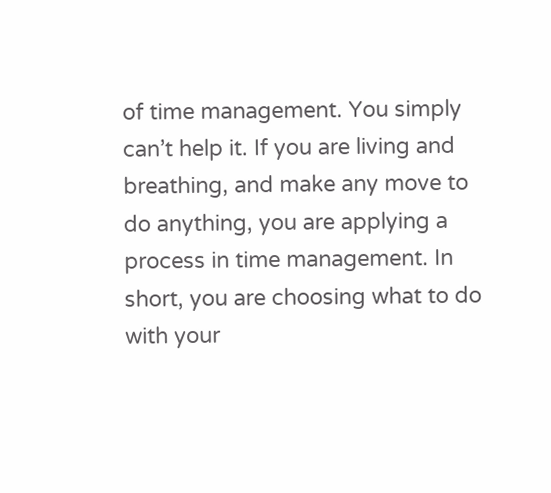of time management. You simply can’t help it. If you are living and breathing, and make any move to do anything, you are applying a process in time management. In short, you are choosing what to do with your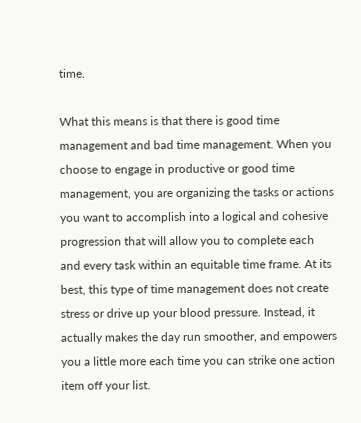time.

What this means is that there is good time management and bad time management. When you choose to engage in productive or good time management, you are organizing the tasks or actions you want to accomplish into a logical and cohesive progression that will allow you to complete each and every task within an equitable time frame. At its best, this type of time management does not create stress or drive up your blood pressure. Instead, it actually makes the day run smoother, and empowers you a little more each time you can strike one action item off your list.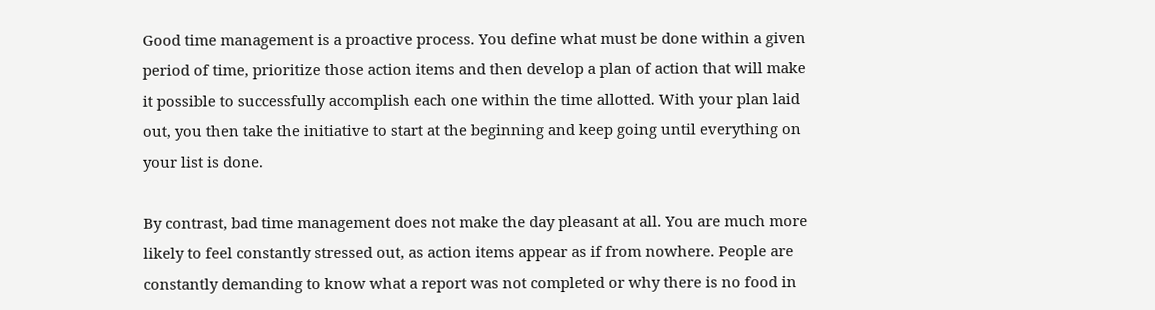Good time management is a proactive process. You define what must be done within a given period of time, prioritize those action items and then develop a plan of action that will make it possible to successfully accomplish each one within the time allotted. With your plan laid out, you then take the initiative to start at the beginning and keep going until everything on your list is done.

By contrast, bad time management does not make the day pleasant at all. You are much more likely to feel constantly stressed out, as action items appear as if from nowhere. People are constantly demanding to know what a report was not completed or why there is no food in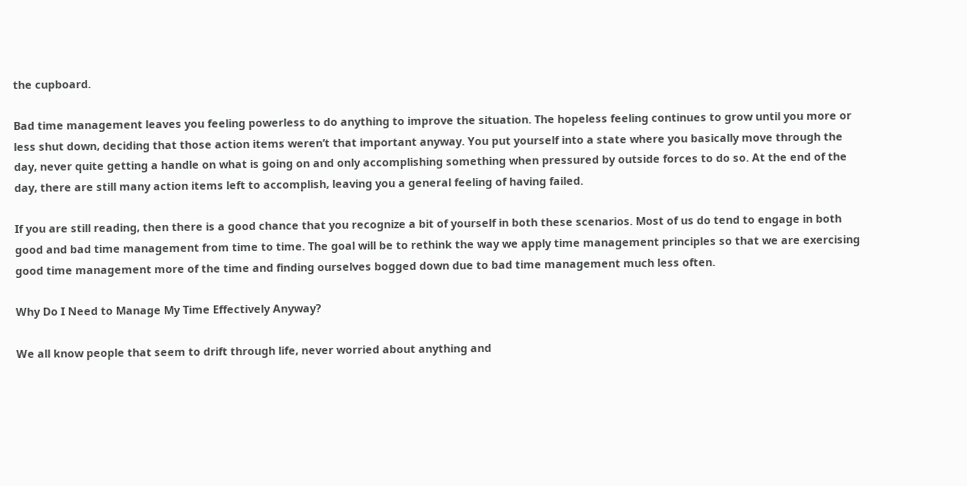the cupboard.

Bad time management leaves you feeling powerless to do anything to improve the situation. The hopeless feeling continues to grow until you more or less shut down, deciding that those action items weren’t that important anyway. You put yourself into a state where you basically move through the day, never quite getting a handle on what is going on and only accomplishing something when pressured by outside forces to do so. At the end of the day, there are still many action items left to accomplish, leaving you a general feeling of having failed.

If you are still reading, then there is a good chance that you recognize a bit of yourself in both these scenarios. Most of us do tend to engage in both good and bad time management from time to time. The goal will be to rethink the way we apply time management principles so that we are exercising good time management more of the time and finding ourselves bogged down due to bad time management much less often.

Why Do I Need to Manage My Time Effectively Anyway?

We all know people that seem to drift through life, never worried about anything and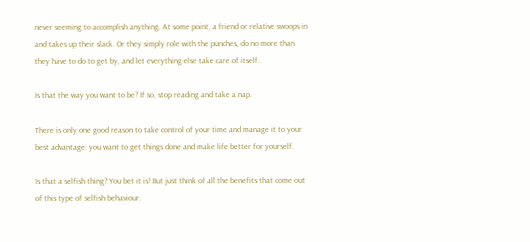never seeming to accomplish anything. At some point, a friend or relative swoops in and takes up their slack. Or they simply role with the punches, do no more than they have to do to get by, and let everything else take care of itself.

Is that the way you want to be? If so, stop reading and take a nap.

There is only one good reason to take control of your time and manage it to your best advantage: you want to get things done and make life better for yourself.

Is that a selfish thing? You bet it is! But just think of all the benefits that come out of this type of selfish behaviour.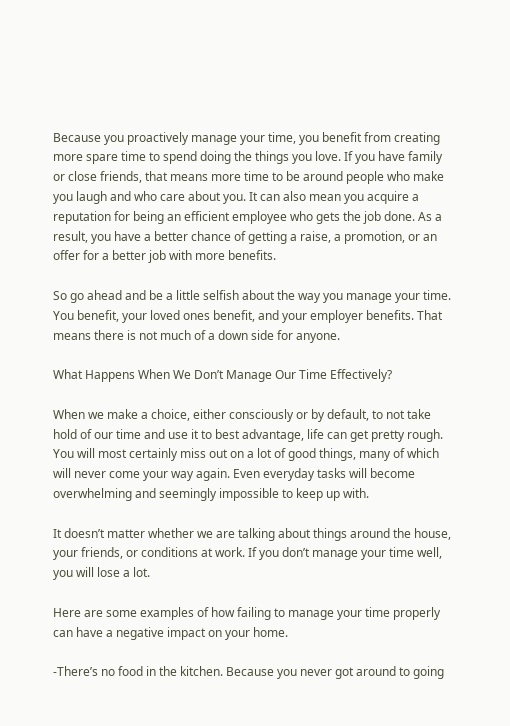Because you proactively manage your time, you benefit from creating more spare time to spend doing the things you love. If you have family or close friends, that means more time to be around people who make you laugh and who care about you. It can also mean you acquire a reputation for being an efficient employee who gets the job done. As a result, you have a better chance of getting a raise, a promotion, or an offer for a better job with more benefits.

So go ahead and be a little selfish about the way you manage your time. You benefit, your loved ones benefit, and your employer benefits. That means there is not much of a down side for anyone.

What Happens When We Don’t Manage Our Time Effectively?

When we make a choice, either consciously or by default, to not take hold of our time and use it to best advantage, life can get pretty rough. You will most certainly miss out on a lot of good things, many of which will never come your way again. Even everyday tasks will become overwhelming and seemingly impossible to keep up with.

It doesn’t matter whether we are talking about things around the house, your friends, or conditions at work. If you don’t manage your time well, you will lose a lot.

Here are some examples of how failing to manage your time properly can have a negative impact on your home.

-There’s no food in the kitchen. Because you never got around to going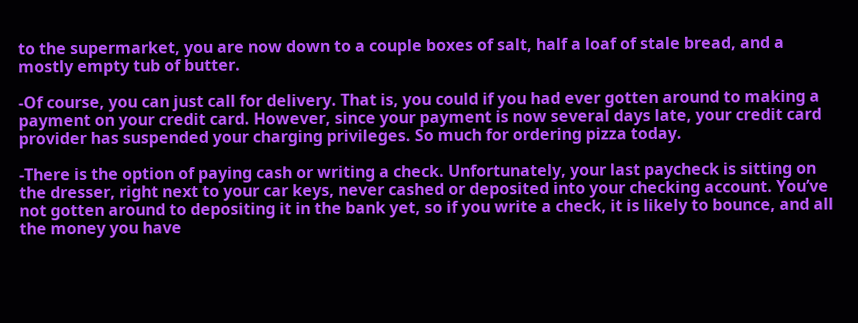to the supermarket, you are now down to a couple boxes of salt, half a loaf of stale bread, and a mostly empty tub of butter.

-Of course, you can just call for delivery. That is, you could if you had ever gotten around to making a payment on your credit card. However, since your payment is now several days late, your credit card provider has suspended your charging privileges. So much for ordering pizza today.

-There is the option of paying cash or writing a check. Unfortunately, your last paycheck is sitting on the dresser, right next to your car keys, never cashed or deposited into your checking account. You’ve not gotten around to depositing it in the bank yet, so if you write a check, it is likely to bounce, and all the money you have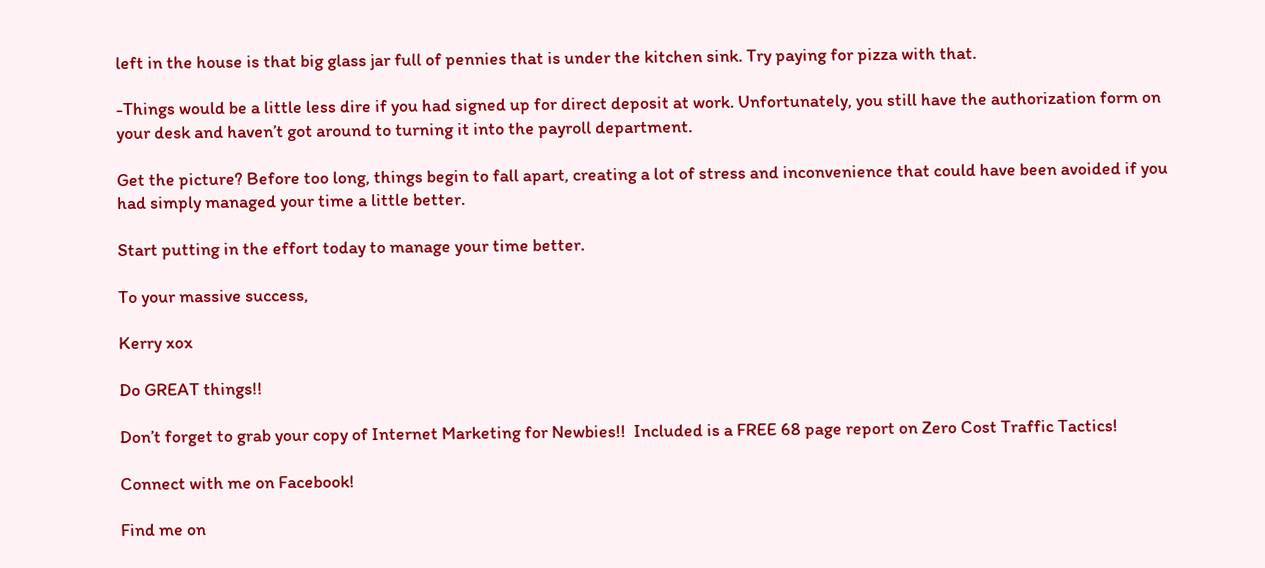left in the house is that big glass jar full of pennies that is under the kitchen sink. Try paying for pizza with that.

-Things would be a little less dire if you had signed up for direct deposit at work. Unfortunately, you still have the authorization form on your desk and haven’t got around to turning it into the payroll department.

Get the picture? Before too long, things begin to fall apart, creating a lot of stress and inconvenience that could have been avoided if you had simply managed your time a little better.

Start putting in the effort today to manage your time better.

To your massive success,

Kerry xox

Do GREAT things!!

Don’t forget to grab your copy of Internet Marketing for Newbies!!  Included is a FREE 68 page report on Zero Cost Traffic Tactics!

Connect with me on Facebook!

Find me on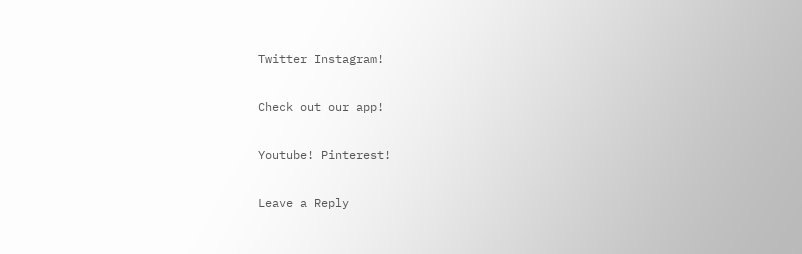Twitter Instagram!

Check out our app!

Youtube! Pinterest!

Leave a Reply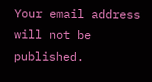Your email address will not be published.